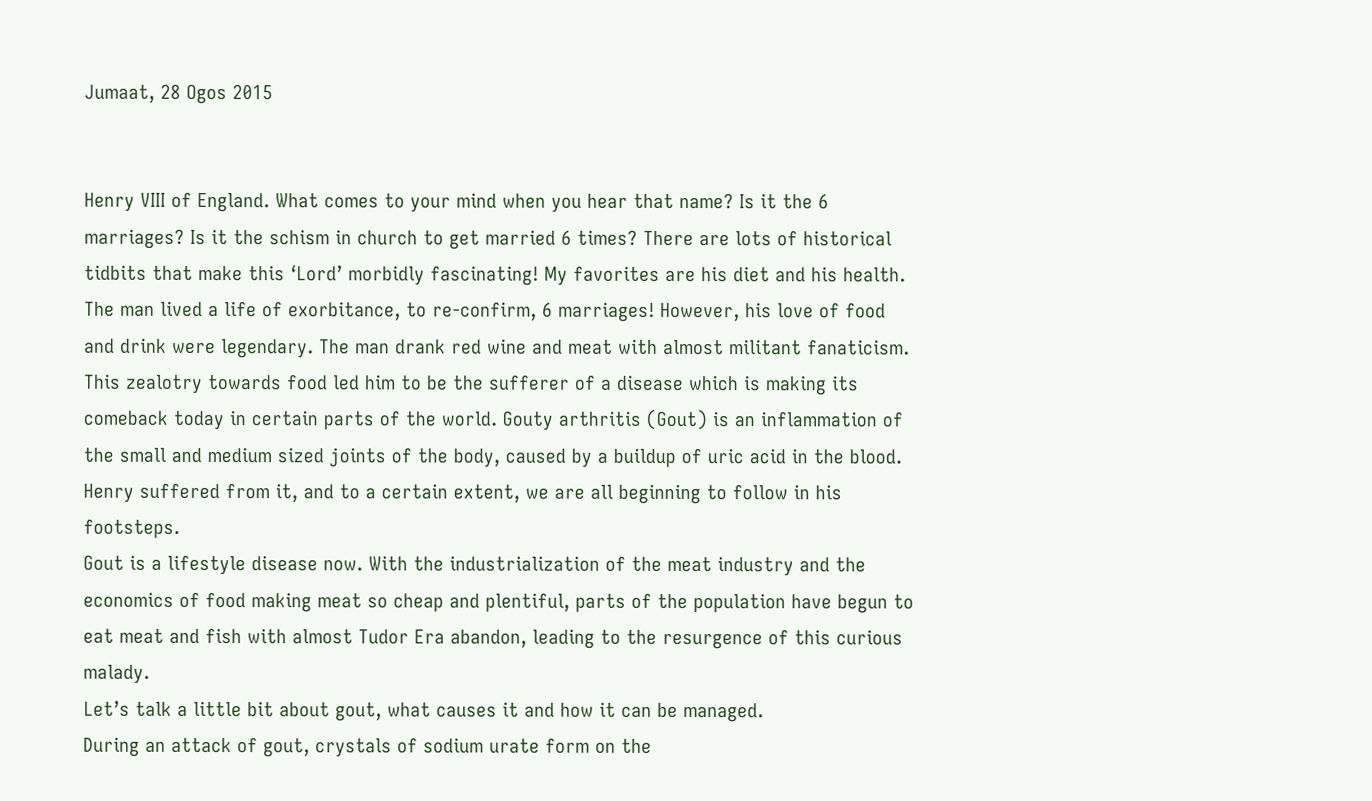Jumaat, 28 Ogos 2015


Henry VIII of England. What comes to your mind when you hear that name? Is it the 6 marriages? Is it the schism in church to get married 6 times? There are lots of historical tidbits that make this ‘Lord’ morbidly fascinating! My favorites are his diet and his health. The man lived a life of exorbitance, to re-confirm, 6 marriages! However, his love of food and drink were legendary. The man drank red wine and meat with almost militant fanaticism.
This zealotry towards food led him to be the sufferer of a disease which is making its comeback today in certain parts of the world. Gouty arthritis (Gout) is an inflammation of the small and medium sized joints of the body, caused by a buildup of uric acid in the blood.
Henry suffered from it, and to a certain extent, we are all beginning to follow in his footsteps.
Gout is a lifestyle disease now. With the industrialization of the meat industry and the economics of food making meat so cheap and plentiful, parts of the population have begun to eat meat and fish with almost Tudor Era abandon, leading to the resurgence of this curious malady.
Let’s talk a little bit about gout, what causes it and how it can be managed.
During an attack of gout, crystals of sodium urate form on the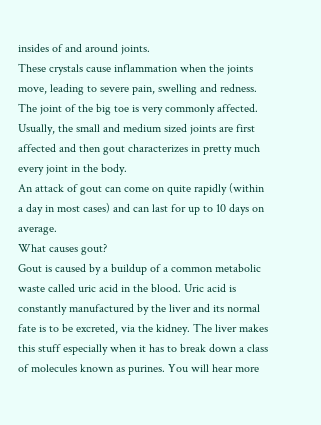insides of and around joints.
These crystals cause inflammation when the joints move, leading to severe pain, swelling and redness. The joint of the big toe is very commonly affected. Usually, the small and medium sized joints are first affected and then gout characterizes in pretty much every joint in the body.
An attack of gout can come on quite rapidly (within a day in most cases) and can last for up to 10 days on average.
What causes gout?
Gout is caused by a buildup of a common metabolic waste called uric acid in the blood. Uric acid is constantly manufactured by the liver and its normal fate is to be excreted, via the kidney. The liver makes this stuff especially when it has to break down a class of molecules known as purines. You will hear more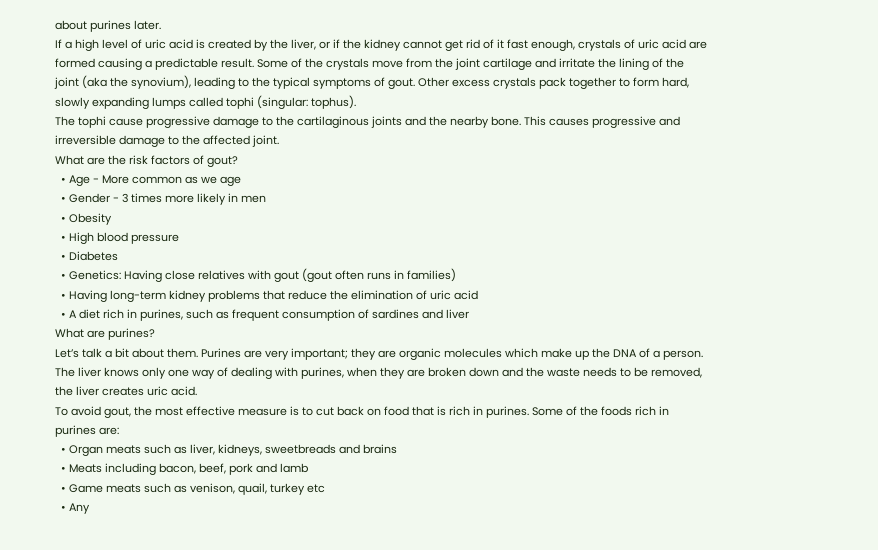about purines later.
If a high level of uric acid is created by the liver, or if the kidney cannot get rid of it fast enough, crystals of uric acid are formed causing a predictable result. Some of the crystals move from the joint cartilage and irritate the lining of the joint (aka the synovium), leading to the typical symptoms of gout. Other excess crystals pack together to form hard, slowly expanding lumps called tophi (singular: tophus).
The tophi cause progressive damage to the cartilaginous joints and the nearby bone. This causes progressive and irreversible damage to the affected joint.
What are the risk factors of gout?
  • Age - More common as we age
  • Gender - 3 times more likely in men
  • Obesity
  • High blood pressure
  • Diabetes
  • Genetics: Having close relatives with gout (gout often runs in families)
  • Having long-term kidney problems that reduce the elimination of uric acid
  • A diet rich in purines, such as frequent consumption of sardines and liver
What are purines?
Let’s talk a bit about them. Purines are very important; they are organic molecules which make up the DNA of a person. The liver knows only one way of dealing with purines, when they are broken down and the waste needs to be removed, the liver creates uric acid.
To avoid gout, the most effective measure is to cut back on food that is rich in purines. Some of the foods rich in purines are:
  • Organ meats such as liver, kidneys, sweetbreads and brains
  • Meats including bacon, beef, pork and lamb
  • Game meats such as venison, quail, turkey etc
  • Any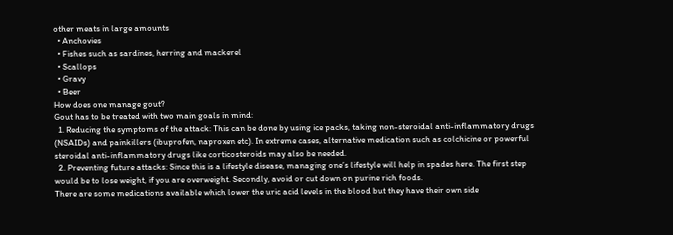other meats in large amounts
  • Anchovies
  • Fishes such as sardines, herring and mackerel
  • Scallops
  • Gravy
  • Beer
How does one manage gout?
Gout has to be treated with two main goals in mind:
  1. Reducing the symptoms of the attack: This can be done by using ice packs, taking non-steroidal anti-inflammatory drugs (NSAIDs) and painkillers (ibuprofen, naproxen etc). In extreme cases, alternative medication such as colchicine or powerful steroidal anti-inflammatory drugs like corticosteroids may also be needed.
  2. Preventing future attacks: Since this is a lifestyle disease, managing one’s lifestyle will help in spades here. The first step would be to lose weight, if you are overweight. Secondly, avoid or cut down on purine rich foods.
There are some medications available which lower the uric acid levels in the blood but they have their own side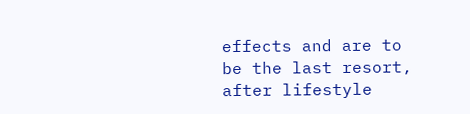effects and are to be the last resort, after lifestyle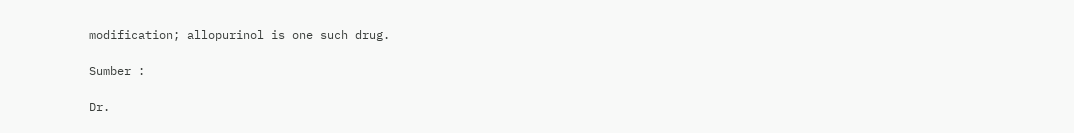modification; allopurinol is one such drug.

Sumber :

Dr.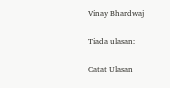Vinay Bhardwaj

Tiada ulasan:

Catat Ulasan